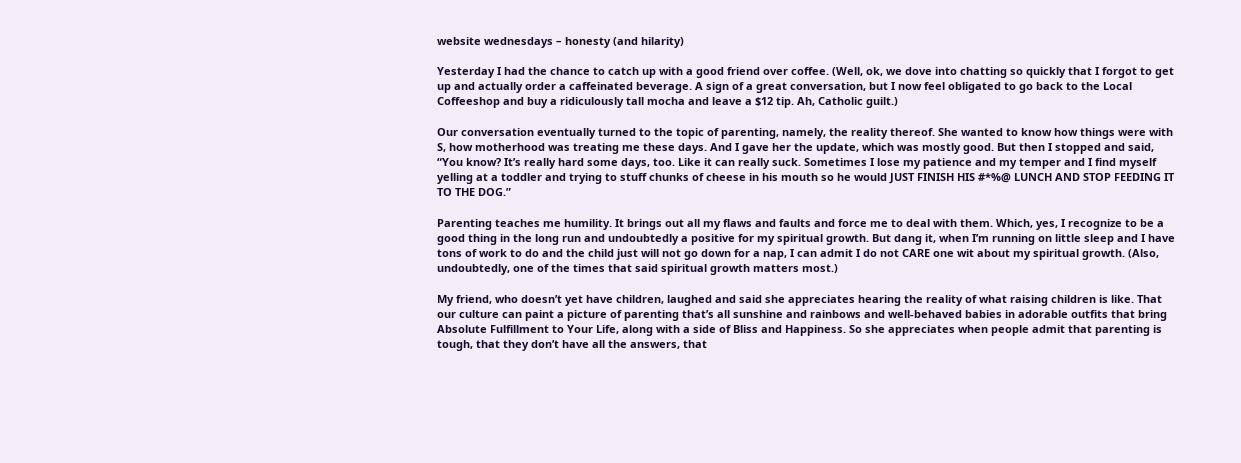website wednesdays – honesty (and hilarity)

Yesterday I had the chance to catch up with a good friend over coffee. (Well, ok, we dove into chatting so quickly that I forgot to get up and actually order a caffeinated beverage. A sign of a great conversation, but I now feel obligated to go back to the Local Coffeeshop and buy a ridiculously tall mocha and leave a $12 tip. Ah, Catholic guilt.)

Our conversation eventually turned to the topic of parenting, namely, the reality thereof. She wanted to know how things were with S, how motherhood was treating me these days. And I gave her the update, which was mostly good. But then I stopped and said, “You know? It’s really hard some days, too. Like it can really suck. Sometimes I lose my patience and my temper and I find myself yelling at a toddler and trying to stuff chunks of cheese in his mouth so he would JUST FINISH HIS #*%@ LUNCH AND STOP FEEDING IT TO THE DOG.”

Parenting teaches me humility. It brings out all my flaws and faults and force me to deal with them. Which, yes, I recognize to be a good thing in the long run and undoubtedly a positive for my spiritual growth. But dang it, when I’m running on little sleep and I have tons of work to do and the child just will not go down for a nap, I can admit I do not CARE one wit about my spiritual growth. (Also, undoubtedly, one of the times that said spiritual growth matters most.)

My friend, who doesn’t yet have children, laughed and said she appreciates hearing the reality of what raising children is like. That our culture can paint a picture of parenting that’s all sunshine and rainbows and well-behaved babies in adorable outfits that bring Absolute Fulfillment to Your Life, along with a side of Bliss and Happiness. So she appreciates when people admit that parenting is tough, that they don’t have all the answers, that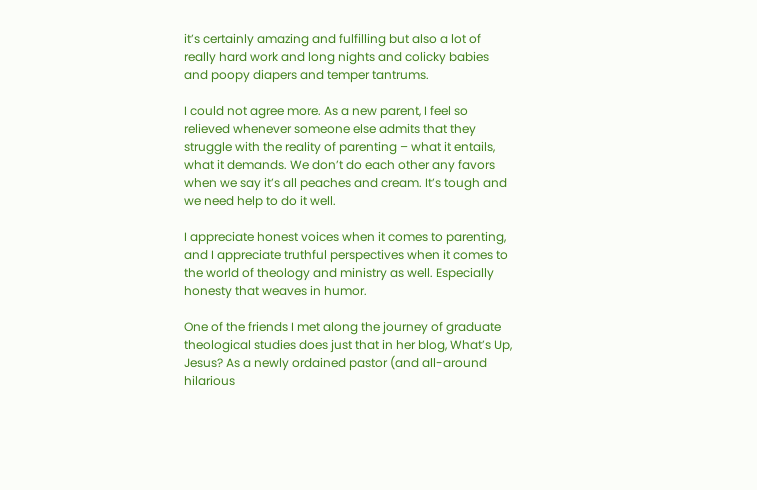it’s certainly amazing and fulfilling but also a lot of really hard work and long nights and colicky babies and poopy diapers and temper tantrums.

I could not agree more. As a new parent, I feel so relieved whenever someone else admits that they struggle with the reality of parenting – what it entails, what it demands. We don’t do each other any favors when we say it’s all peaches and cream. It’s tough and we need help to do it well.

I appreciate honest voices when it comes to parenting, and I appreciate truthful perspectives when it comes to the world of theology and ministry as well. Especially honesty that weaves in humor.

One of the friends I met along the journey of graduate theological studies does just that in her blog, What’s Up, Jesus? As a newly ordained pastor (and all-around hilarious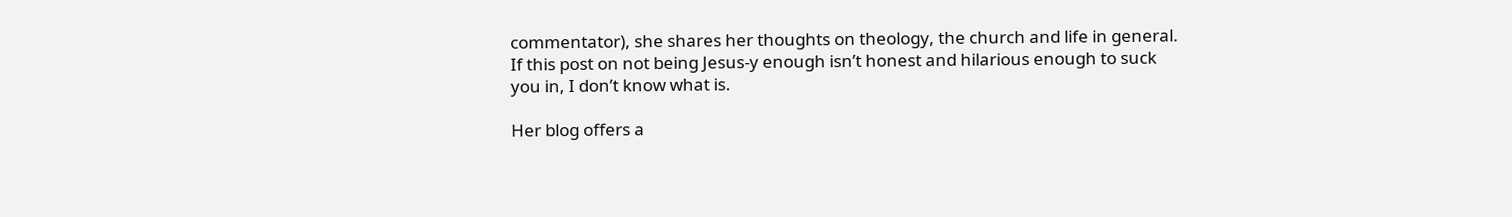commentator), she shares her thoughts on theology, the church and life in general. If this post on not being Jesus-y enough isn’t honest and hilarious enough to suck you in, I don’t know what is.

Her blog offers a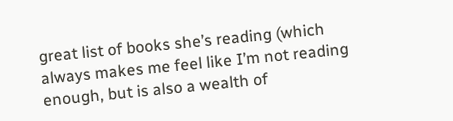great list of books she’s reading (which always makes me feel like I’m not reading enough, but is also a wealth of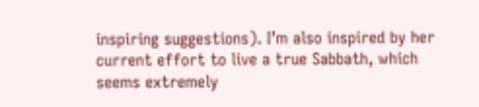inspiring suggestions). I’m also inspired by her current effort to live a true Sabbath, which seems extremely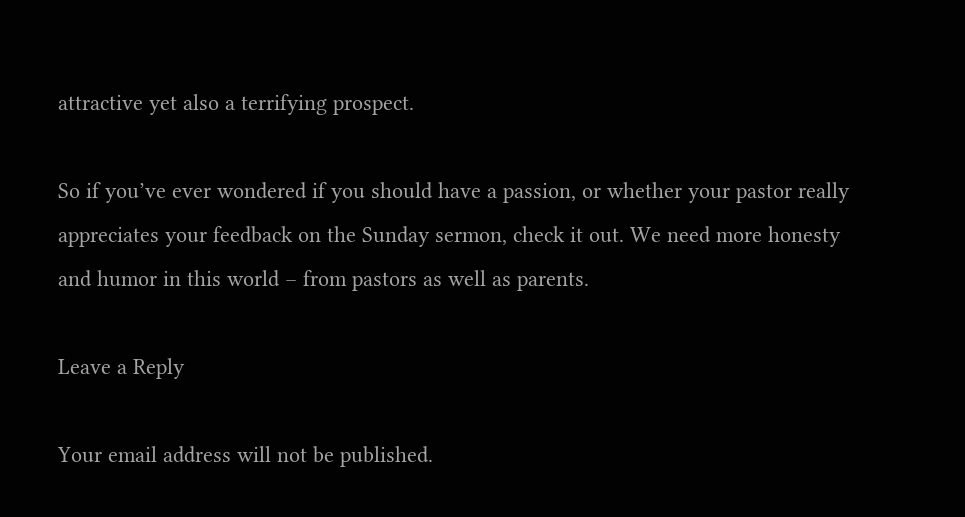attractive yet also a terrifying prospect.

So if you’ve ever wondered if you should have a passion, or whether your pastor really appreciates your feedback on the Sunday sermon, check it out. We need more honesty and humor in this world – from pastors as well as parents.

Leave a Reply

Your email address will not be published.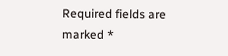Required fields are marked *